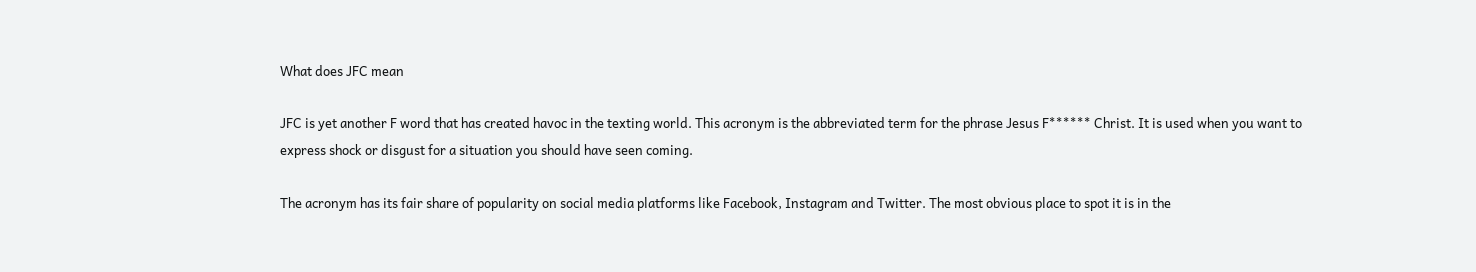What does JFC mean

JFC is yet another F word that has created havoc in the texting world. This acronym is the abbreviated term for the phrase Jesus F****** Christ. It is used when you want to express shock or disgust for a situation you should have seen coming.

The acronym has its fair share of popularity on social media platforms like Facebook, Instagram and Twitter. The most obvious place to spot it is in the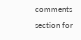comments section for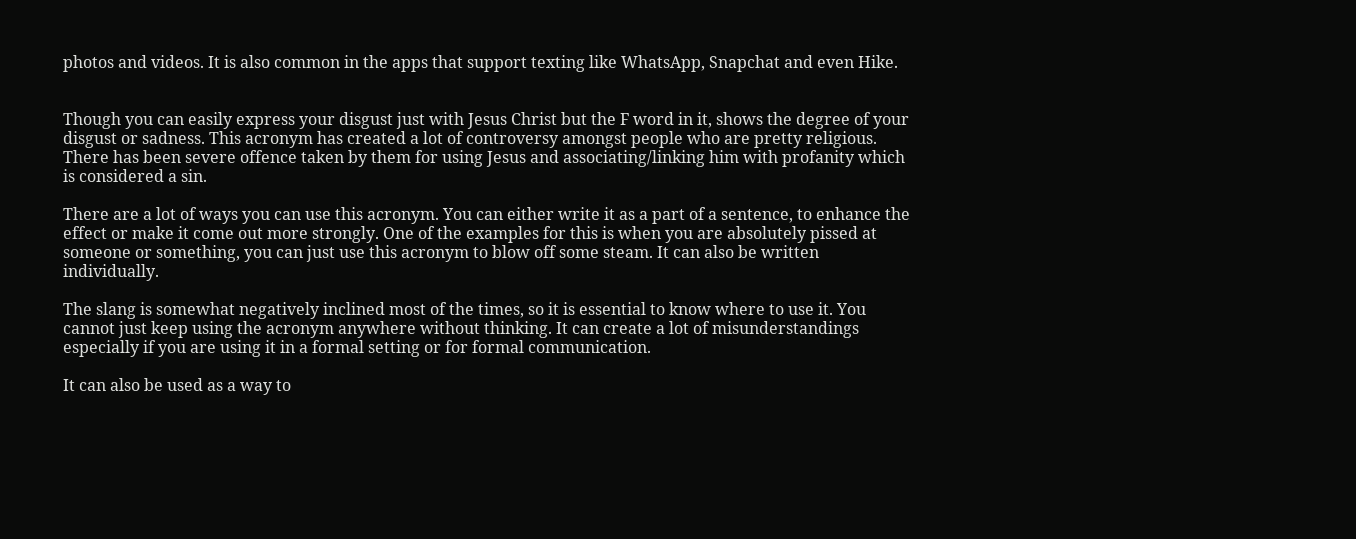photos and videos. It is also common in the apps that support texting like WhatsApp, Snapchat and even Hike.


Though you can easily express your disgust just with Jesus Christ but the F word in it, shows the degree of your disgust or sadness. This acronym has created a lot of controversy amongst people who are pretty religious. There has been severe offence taken by them for using Jesus and associating/linking him with profanity which is considered a sin.

There are a lot of ways you can use this acronym. You can either write it as a part of a sentence, to enhance the effect or make it come out more strongly. One of the examples for this is when you are absolutely pissed at someone or something, you can just use this acronym to blow off some steam. It can also be written individually.

The slang is somewhat negatively inclined most of the times, so it is essential to know where to use it. You cannot just keep using the acronym anywhere without thinking. It can create a lot of misunderstandings especially if you are using it in a formal setting or for formal communication.

It can also be used as a way to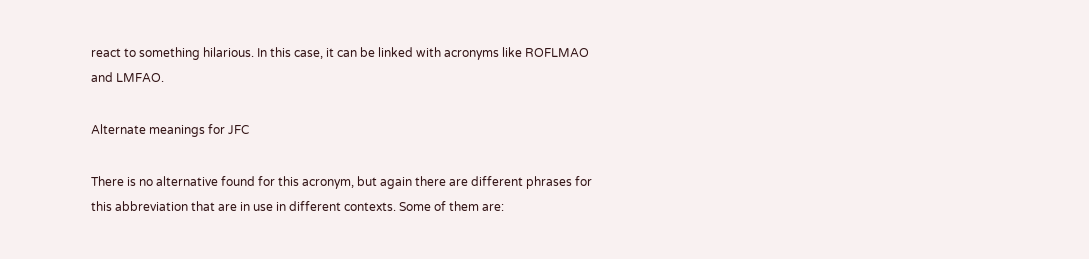react to something hilarious. In this case, it can be linked with acronyms like ROFLMAO and LMFAO.

Alternate meanings for JFC

There is no alternative found for this acronym, but again there are different phrases for this abbreviation that are in use in different contexts. Some of them are: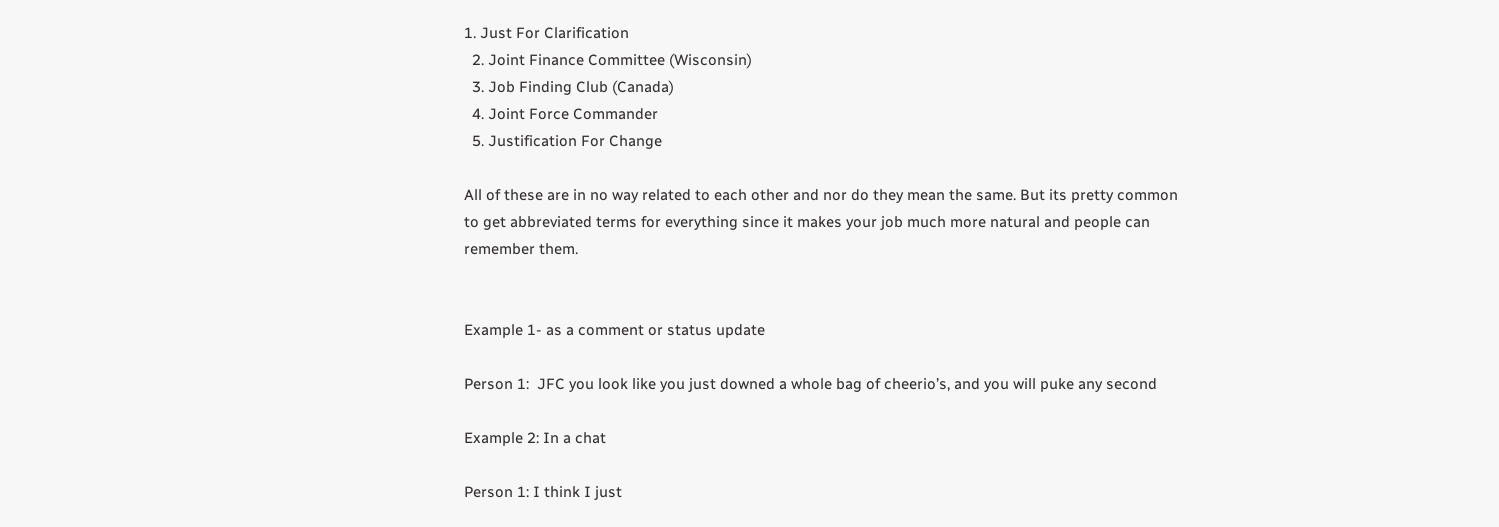1. Just For Clarification
  2. Joint Finance Committee (Wisconsin)
  3. Job Finding Club (Canada)
  4. Joint Force Commander
  5. Justification For Change

All of these are in no way related to each other and nor do they mean the same. But its pretty common to get abbreviated terms for everything since it makes your job much more natural and people can remember them.


Example 1- as a comment or status update

Person 1:  JFC you look like you just downed a whole bag of cheerio’s, and you will puke any second

Example 2: In a chat

Person 1: I think I just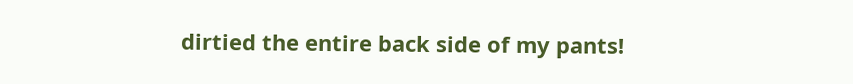dirtied the entire back side of my pants!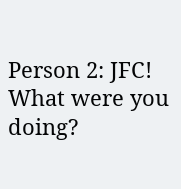Person 2: JFC! What were you doing?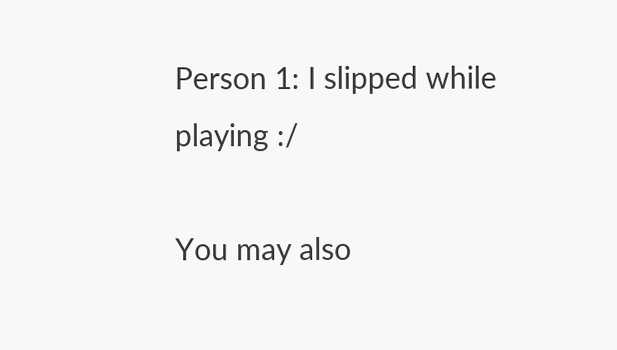Person 1: I slipped while playing :/

You may also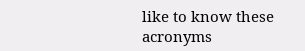like to know these acronyms